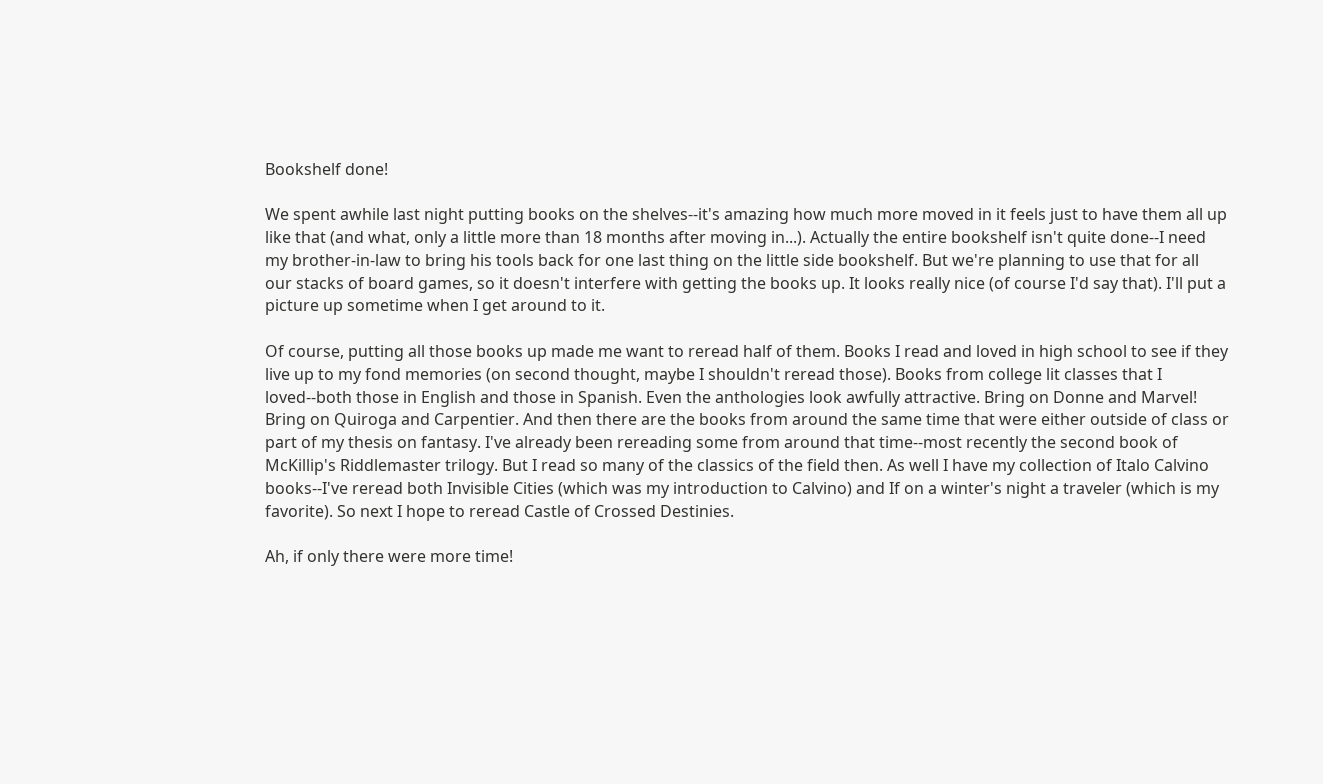Bookshelf done!

We spent awhile last night putting books on the shelves--it's amazing how much more moved in it feels just to have them all up like that (and what, only a little more than 18 months after moving in...). Actually the entire bookshelf isn't quite done--I need my brother-in-law to bring his tools back for one last thing on the little side bookshelf. But we're planning to use that for all our stacks of board games, so it doesn't interfere with getting the books up. It looks really nice (of course I'd say that). I'll put a picture up sometime when I get around to it.

Of course, putting all those books up made me want to reread half of them. Books I read and loved in high school to see if they live up to my fond memories (on second thought, maybe I shouldn't reread those). Books from college lit classes that I loved--both those in English and those in Spanish. Even the anthologies look awfully attractive. Bring on Donne and Marvel! Bring on Quiroga and Carpentier. And then there are the books from around the same time that were either outside of class or part of my thesis on fantasy. I've already been rereading some from around that time--most recently the second book of McKillip's Riddlemaster trilogy. But I read so many of the classics of the field then. As well I have my collection of Italo Calvino books--I've reread both Invisible Cities (which was my introduction to Calvino) and If on a winter's night a traveler (which is my favorite). So next I hope to reread Castle of Crossed Destinies.

Ah, if only there were more time!